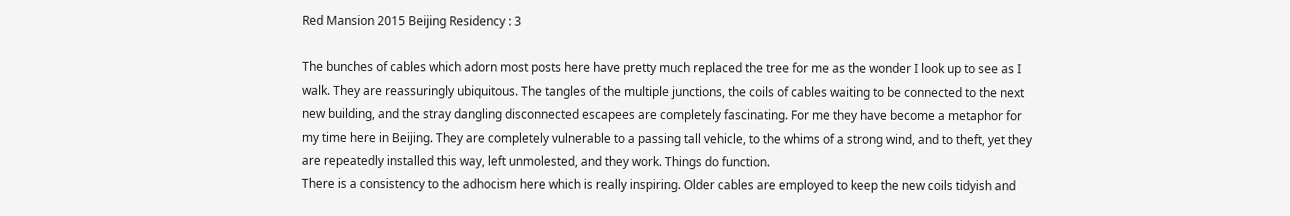Red Mansion 2015 Beijing Residency : 3

The bunches of cables which adorn most posts here have pretty much replaced the tree for me as the wonder I look up to see as I walk. They are reassuringly ubiquitous. The tangles of the multiple junctions, the coils of cables waiting to be connected to the next new building, and the stray dangling disconnected escapees are completely fascinating. For me they have become a metaphor for my time here in Beijing. They are completely vulnerable to a passing tall vehicle, to the whims of a strong wind, and to theft, yet they are repeatedly installed this way, left unmolested, and they work. Things do function.
There is a consistency to the adhocism here which is really inspiring. Older cables are employed to keep the new coils tidyish and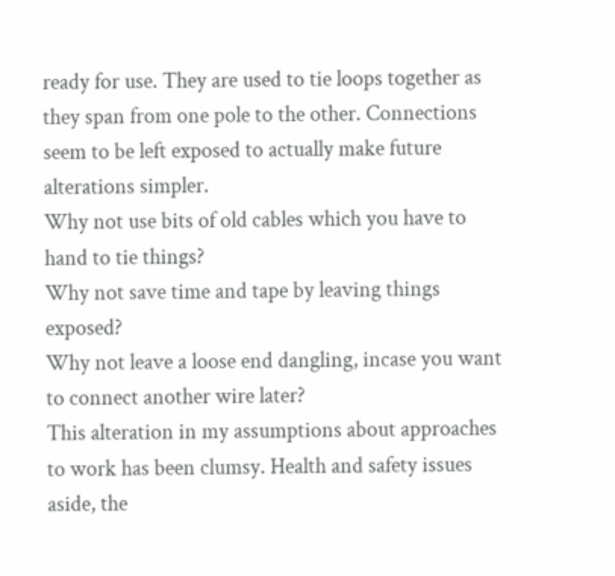ready for use. They are used to tie loops together as they span from one pole to the other. Connections seem to be left exposed to actually make future alterations simpler.
Why not use bits of old cables which you have to hand to tie things?
Why not save time and tape by leaving things exposed?
Why not leave a loose end dangling, incase you want to connect another wire later?
This alteration in my assumptions about approaches to work has been clumsy. Health and safety issues aside, the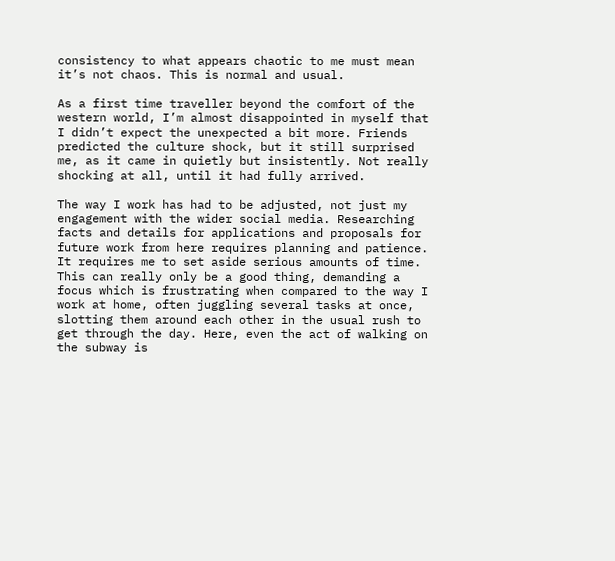consistency to what appears chaotic to me must mean it’s not chaos. This is normal and usual.

As a first time traveller beyond the comfort of the western world, I’m almost disappointed in myself that I didn’t expect the unexpected a bit more. Friends predicted the culture shock, but it still surprised me, as it came in quietly but insistently. Not really shocking at all, until it had fully arrived.

The way I work has had to be adjusted, not just my engagement with the wider social media. Researching facts and details for applications and proposals for future work from here requires planning and patience. It requires me to set aside serious amounts of time. This can really only be a good thing, demanding a focus which is frustrating when compared to the way I work at home, often juggling several tasks at once, slotting them around each other in the usual rush to get through the day. Here, even the act of walking on the subway is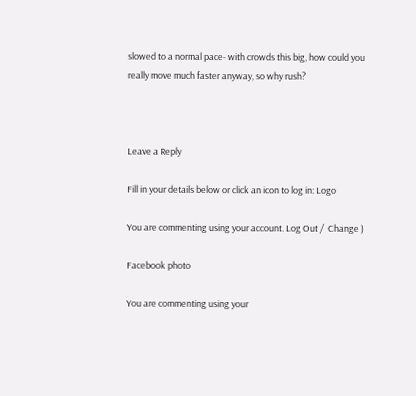slowed to a normal pace- with crowds this big, how could you really move much faster anyway, so why rush?



Leave a Reply

Fill in your details below or click an icon to log in: Logo

You are commenting using your account. Log Out /  Change )

Facebook photo

You are commenting using your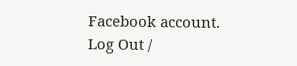Facebook account. Log Out /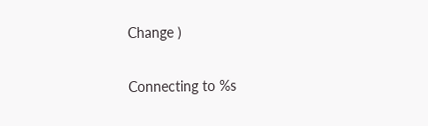Change )

Connecting to %s